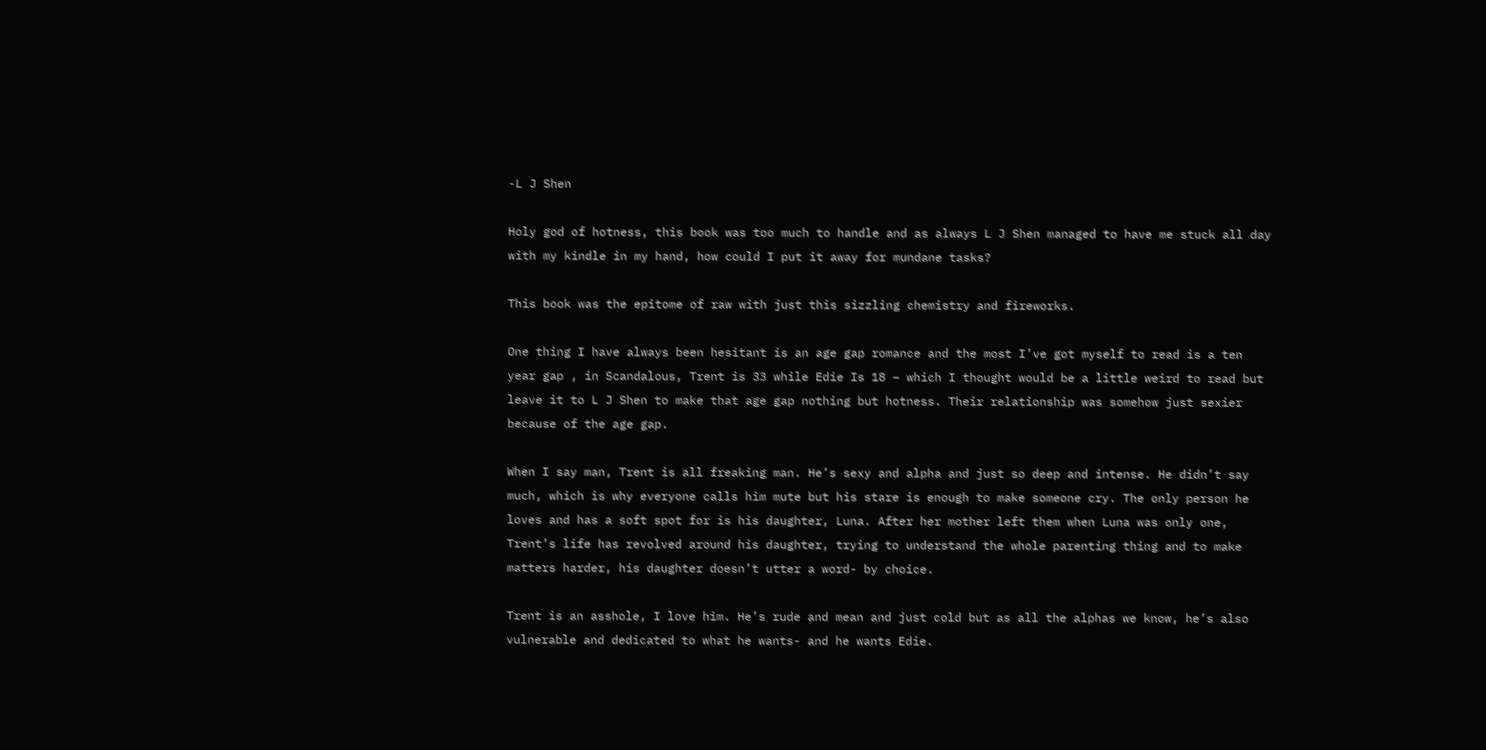-L J Shen

Holy god of hotness, this book was too much to handle and as always L J Shen managed to have me stuck all day with my kindle in my hand, how could I put it away for mundane tasks?

This book was the epitome of raw with just this sizzling chemistry and fireworks.

One thing I have always been hesitant is an age gap romance and the most I’ve got myself to read is a ten year gap , in Scandalous, Trent is 33 while Edie Is 18 – which I thought would be a little weird to read but leave it to L J Shen to make that age gap nothing but hotness. Their relationship was somehow just sexier because of the age gap.

When I say man, Trent is all freaking man. He’s sexy and alpha and just so deep and intense. He didn’t say much, which is why everyone calls him mute but his stare is enough to make someone cry. The only person he loves and has a soft spot for is his daughter, Luna. After her mother left them when Luna was only one, Trent’s life has revolved around his daughter, trying to understand the whole parenting thing and to make matters harder, his daughter doesn’t utter a word- by choice.

Trent is an asshole, I love him. He’s rude and mean and just cold but as all the alphas we know, he’s also vulnerable and dedicated to what he wants- and he wants Edie.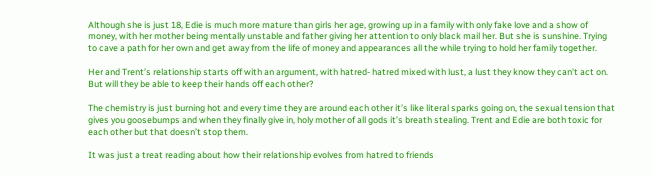Although she is just 18, Edie is much more mature than girls her age, growing up in a family with only fake love and a show of money, with her mother being mentally unstable and father giving her attention to only black mail her. But she is sunshine. Trying to cave a path for her own and get away from the life of money and appearances all the while trying to hold her family together.

Her and Trent’s relationship starts off with an argument, with hatred- hatred mixed with lust, a lust they know they can’t act on. But will they be able to keep their hands off each other?

The chemistry is just burning hot and every time they are around each other it’s like literal sparks going on, the sexual tension that gives you goosebumps and when they finally give in, holy mother of all gods it’s breath stealing. Trent and Edie are both toxic for each other but that doesn’t stop them.

It was just a treat reading about how their relationship evolves from hatred to friends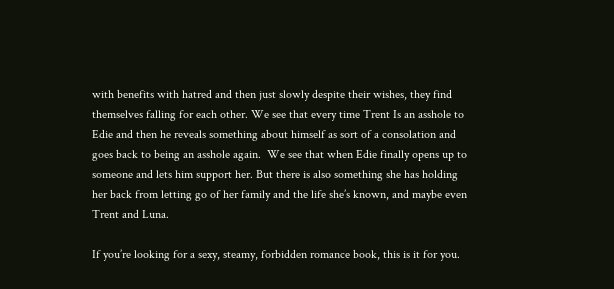with benefits with hatred and then just slowly despite their wishes, they find themselves falling for each other. We see that every time Trent Is an asshole to Edie and then he reveals something about himself as sort of a consolation and goes back to being an asshole again.  We see that when Edie finally opens up to someone and lets him support her. But there is also something she has holding her back from letting go of her family and the life she’s known, and maybe even Trent and Luna.

If you’re looking for a sexy, steamy, forbidden romance book, this is it for you.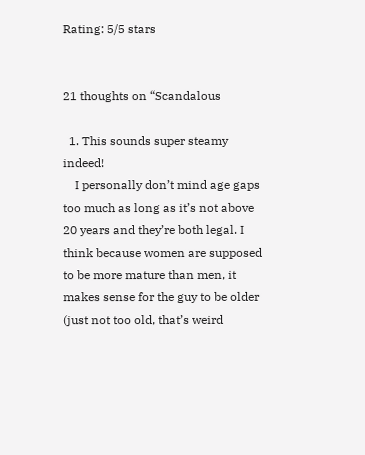Rating: 5/5 stars


21 thoughts on “Scandalous

  1. This sounds super steamy indeed!
    I personally don’t mind age gaps too much as long as it’s not above 20 years and they’re both legal. I think because women are supposed to be more mature than men, it makes sense for the guy to be older (just not too old, that’s weird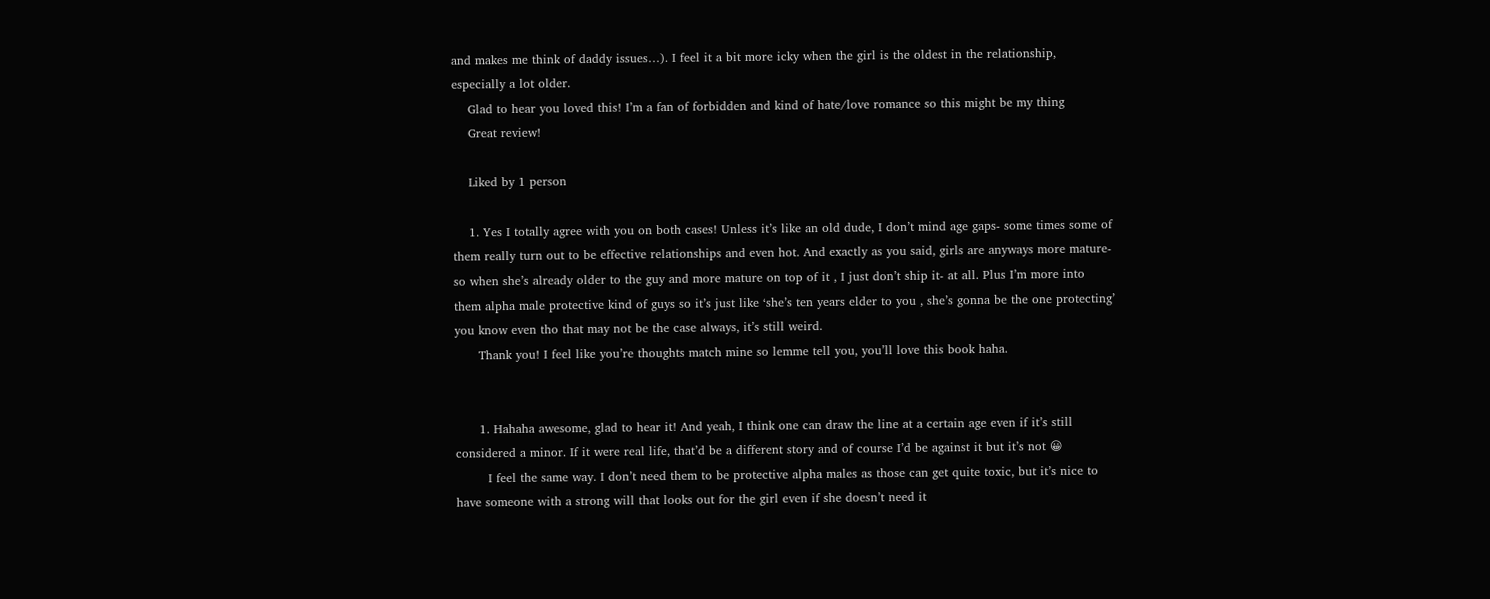and makes me think of daddy issues…). I feel it a bit more icky when the girl is the oldest in the relationship, especially a lot older.
    Glad to hear you loved this! I’m a fan of forbidden and kind of hate/love romance so this might be my thing
    Great review!

    Liked by 1 person

    1. Yes I totally agree with you on both cases! Unless it’s like an old dude, I don’t mind age gaps- some times some of them really turn out to be effective relationships and even hot. And exactly as you said, girls are anyways more mature- so when she’s already older to the guy and more mature on top of it , I just don’t ship it- at all. Plus I’m more into them alpha male protective kind of guys so it’s just like ‘she’s ten years elder to you , she’s gonna be the one protecting’ you know even tho that may not be the case always, it’s still weird.
      Thank you! I feel like you’re thoughts match mine so lemme tell you, you’ll love this book haha.


      1. Hahaha awesome, glad to hear it! And yeah, I think one can draw the line at a certain age even if it’s still considered a minor. If it were real life, that’d be a different story and of course I’d be against it but it’s not 😀
        I feel the same way. I don’t need them to be protective alpha males as those can get quite toxic, but it’s nice to have someone with a strong will that looks out for the girl even if she doesn’t need it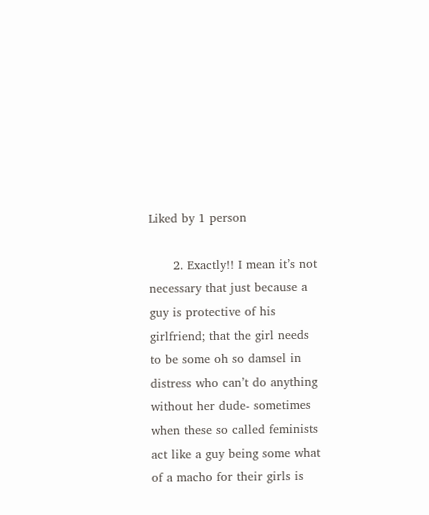Liked by 1 person

      2. Exactly!! I mean it’s not necessary that just because a guy is protective of his girlfriend; that the girl needs to be some oh so damsel in distress who can’t do anything without her dude- sometimes when these so called feminists act like a guy being some what of a macho for their girls is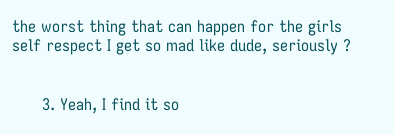the worst thing that can happen for the girls self respect I get so mad like dude, seriously ?


      3. Yeah, I find it so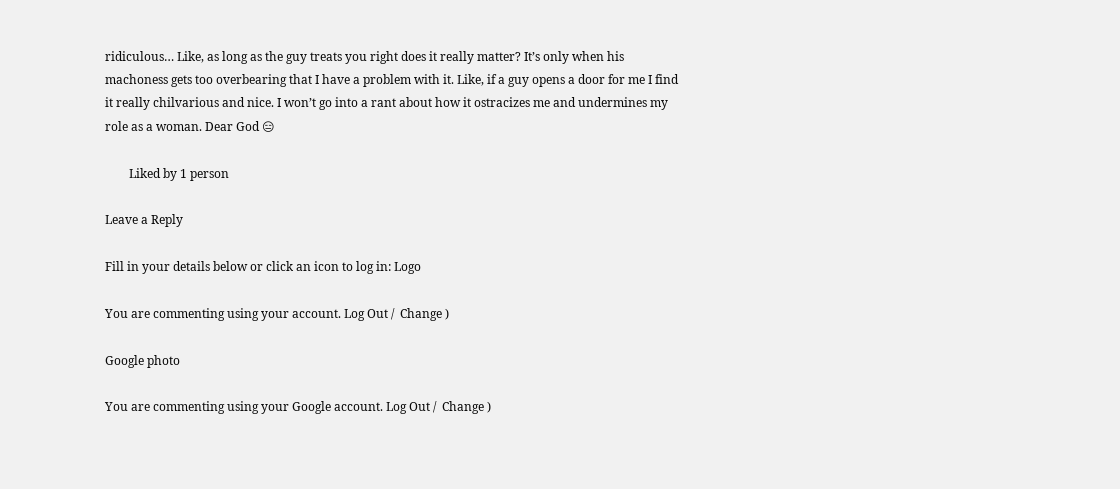ridiculous… Like, as long as the guy treats you right does it really matter? It’s only when his machoness gets too overbearing that I have a problem with it. Like, if a guy opens a door for me I find it really chilvarious and nice. I won’t go into a rant about how it ostracizes me and undermines my role as a woman. Dear God 😑

        Liked by 1 person

Leave a Reply

Fill in your details below or click an icon to log in: Logo

You are commenting using your account. Log Out /  Change )

Google photo

You are commenting using your Google account. Log Out /  Change )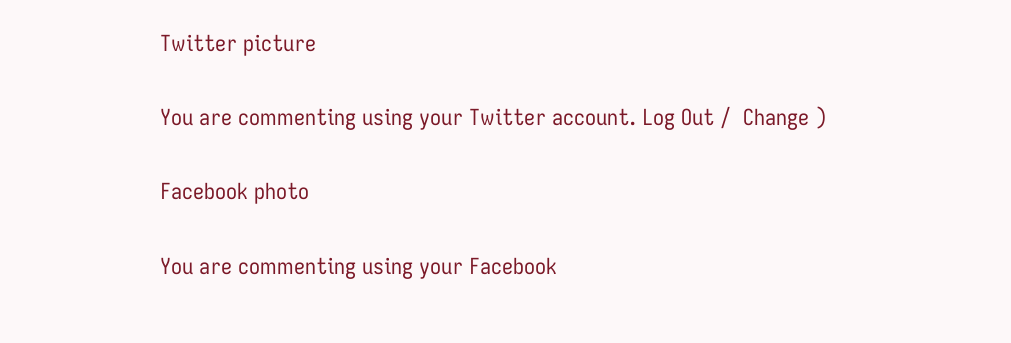Twitter picture

You are commenting using your Twitter account. Log Out /  Change )

Facebook photo

You are commenting using your Facebook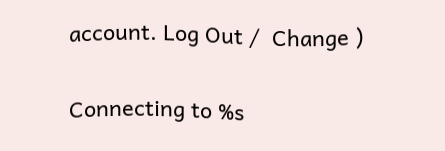account. Log Out /  Change )

Connecting to %s